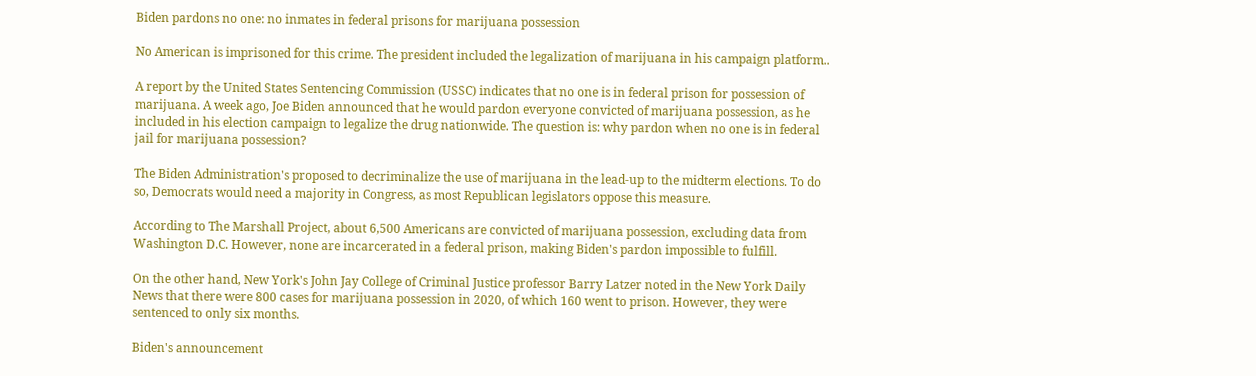Biden pardons no one: no inmates in federal prisons for marijuana possession

No American is imprisoned for this crime. The president included the legalization of marijuana in his campaign platform..

A report by the United States Sentencing Commission (USSC) indicates that no one is in federal prison for possession of marijuana. A week ago, Joe Biden announced that he would pardon everyone convicted of marijuana possession, as he included in his election campaign to legalize the drug nationwide. The question is: why pardon when no one is in federal jail for marijuana possession?

The Biden Administration's proposed to decriminalize the use of marijuana in the lead-up to the midterm elections. To do so, Democrats would need a majority in Congress, as most Republican legislators oppose this measure.

According to The Marshall Project, about 6,500 Americans are convicted of marijuana possession, excluding data from Washington D.C. However, none are incarcerated in a federal prison, making Biden's pardon impossible to fulfill.

On the other hand, New York's John Jay College of Criminal Justice professor Barry Latzer noted in the New York Daily News that there were 800 cases for marijuana possession in 2020, of which 160 went to prison. However, they were sentenced to only six months.

Biden's announcement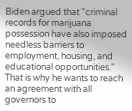Biden argued that "criminal records for marijuana possession have also imposed needless barriers to employment, housing, and educational opportunities." That is why he wants to reach an agreement with all governors to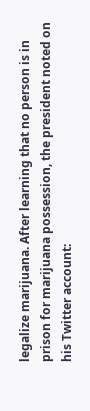legalize marijuana. After learning that no person is in prison for marijuana possession, the president noted on his Twitter account: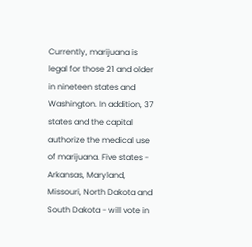Currently, marijuana is legal for those 21 and older in nineteen states and Washington. In addition, 37 states and the capital authorize the medical use of marijuana. Five states - Arkansas, Maryland, Missouri, North Dakota and South Dakota - will vote in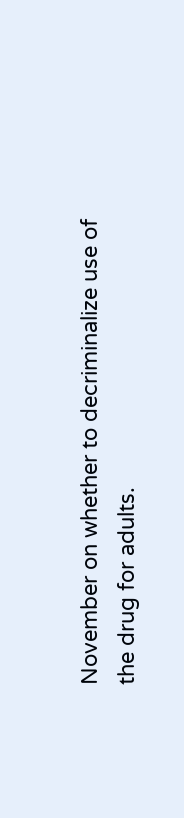November on whether to decriminalize use of the drug for adults.